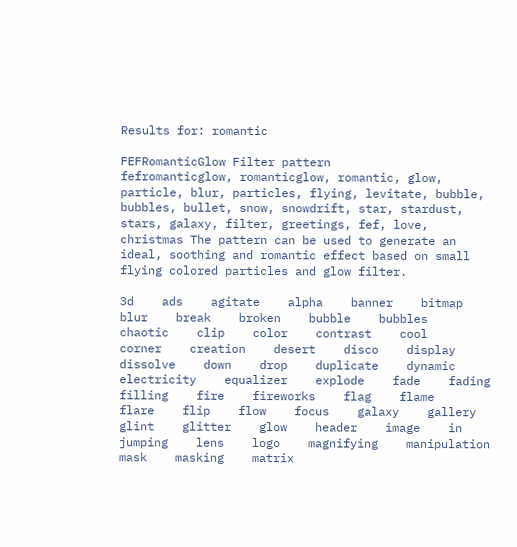Results for: romantic

FEFRomanticGlow Filter pattern
fefromanticglow, romanticglow, romantic, glow, particle, blur, particles, flying, levitate, bubble, bubbles, bullet, snow, snowdrift, star, stardust, stars, galaxy, filter, greetings, fef, love, christmas The pattern can be used to generate an ideal, soothing and romantic effect based on small flying colored particles and glow filter.

3d    ads    agitate    alpha    banner    bitmap    blur    break    broken    bubble    bubbles    chaotic    clip    color    contrast    cool    corner    creation    desert    disco    display    dissolve    down    drop    duplicate    dynamic    electricity    equalizer    explode    fade    fading    filling    fire    fireworks    flag    flame    flare    flip    flow    focus    galaxy    gallery    glint    glitter    glow    header    image    in    jumping    lens    logo    magnifying    manipulation    mask    masking    matrix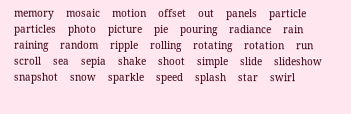memory    mosaic    motion    offset    out    panels    particle    particles    photo    picture    pie    pouring    radiance    rain    raining    random    ripple    rolling    rotating    rotation    run    scroll    sea    sepia    shake    shoot    simple    slide    slideshow    snapshot    snow    sparkle    speed    splash    star    swirl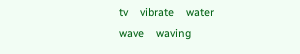tv    vibrate    water    wave    waving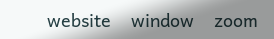website    window    zoom